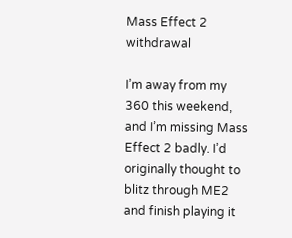Mass Effect 2 withdrawal

I’m away from my 360 this weekend, and I’m missing Mass Effect 2 badly. I’d originally thought to blitz through ME2 and finish playing it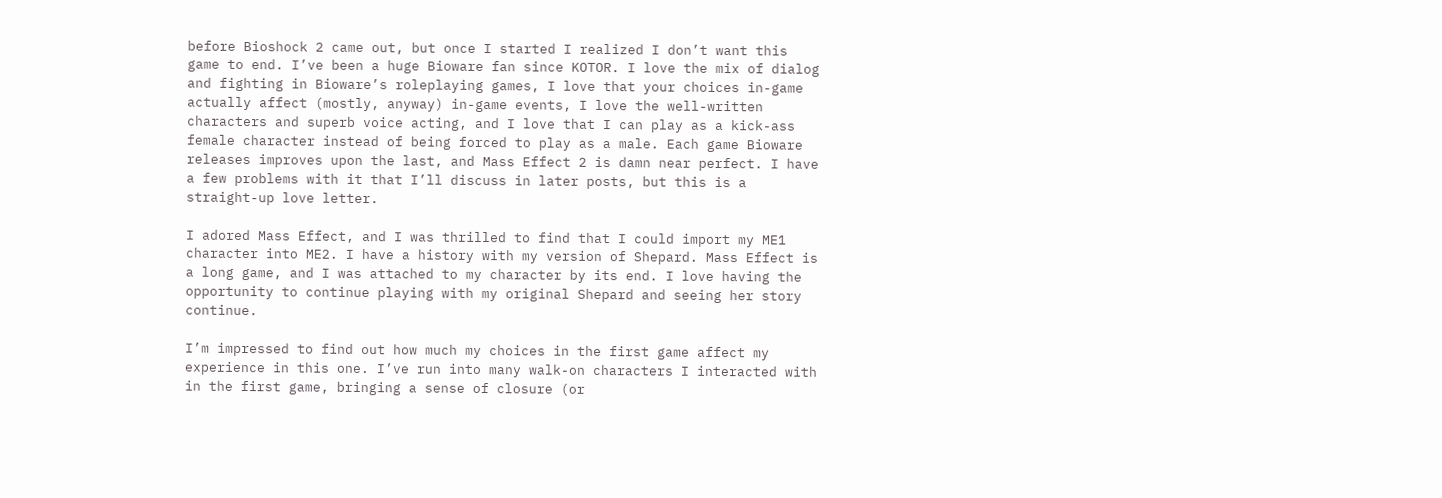before Bioshock 2 came out, but once I started I realized I don’t want this game to end. I’ve been a huge Bioware fan since KOTOR. I love the mix of dialog and fighting in Bioware’s roleplaying games, I love that your choices in-game actually affect (mostly, anyway) in-game events, I love the well-written characters and superb voice acting, and I love that I can play as a kick-ass female character instead of being forced to play as a male. Each game Bioware releases improves upon the last, and Mass Effect 2 is damn near perfect. I have a few problems with it that I’ll discuss in later posts, but this is a straight-up love letter.

I adored Mass Effect, and I was thrilled to find that I could import my ME1 character into ME2. I have a history with my version of Shepard. Mass Effect is a long game, and I was attached to my character by its end. I love having the opportunity to continue playing with my original Shepard and seeing her story continue.

I’m impressed to find out how much my choices in the first game affect my experience in this one. I’ve run into many walk-on characters I interacted with in the first game, bringing a sense of closure (or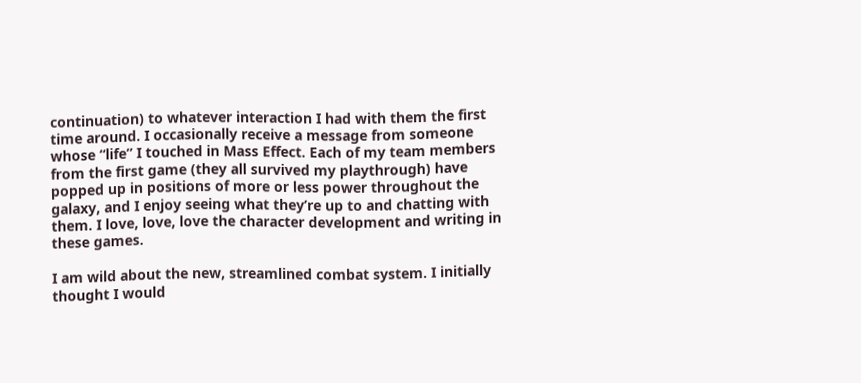continuation) to whatever interaction I had with them the first time around. I occasionally receive a message from someone whose “life” I touched in Mass Effect. Each of my team members from the first game (they all survived my playthrough) have popped up in positions of more or less power throughout the galaxy, and I enjoy seeing what they’re up to and chatting with them. I love, love, love the character development and writing in these games.

I am wild about the new, streamlined combat system. I initially thought I would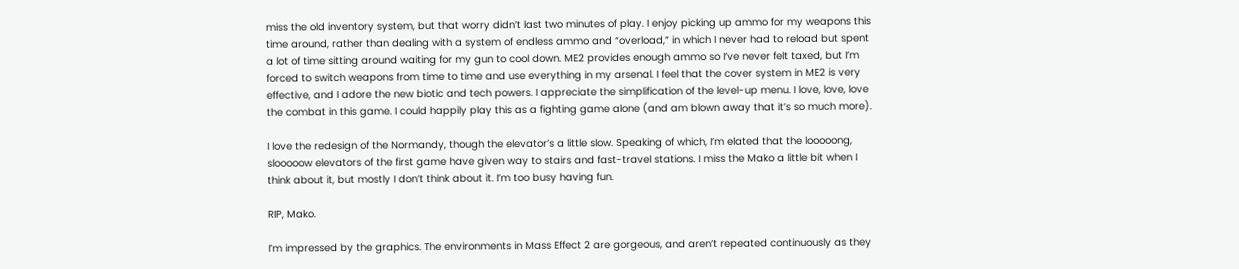miss the old inventory system, but that worry didn’t last two minutes of play. I enjoy picking up ammo for my weapons this time around, rather than dealing with a system of endless ammo and “overload,” in which I never had to reload but spent a lot of time sitting around waiting for my gun to cool down. ME2 provides enough ammo so I’ve never felt taxed, but I’m forced to switch weapons from time to time and use everything in my arsenal. I feel that the cover system in ME2 is very effective, and I adore the new biotic and tech powers. I appreciate the simplification of the level-up menu. I love, love, love the combat in this game. I could happily play this as a fighting game alone (and am blown away that it’s so much more).

I love the redesign of the Normandy, though the elevator’s a little slow. Speaking of which, I’m elated that the looooong, slooooow elevators of the first game have given way to stairs and fast-travel stations. I miss the Mako a little bit when I think about it, but mostly I don’t think about it. I’m too busy having fun.

RIP, Mako.

I’m impressed by the graphics. The environments in Mass Effect 2 are gorgeous, and aren’t repeated continuously as they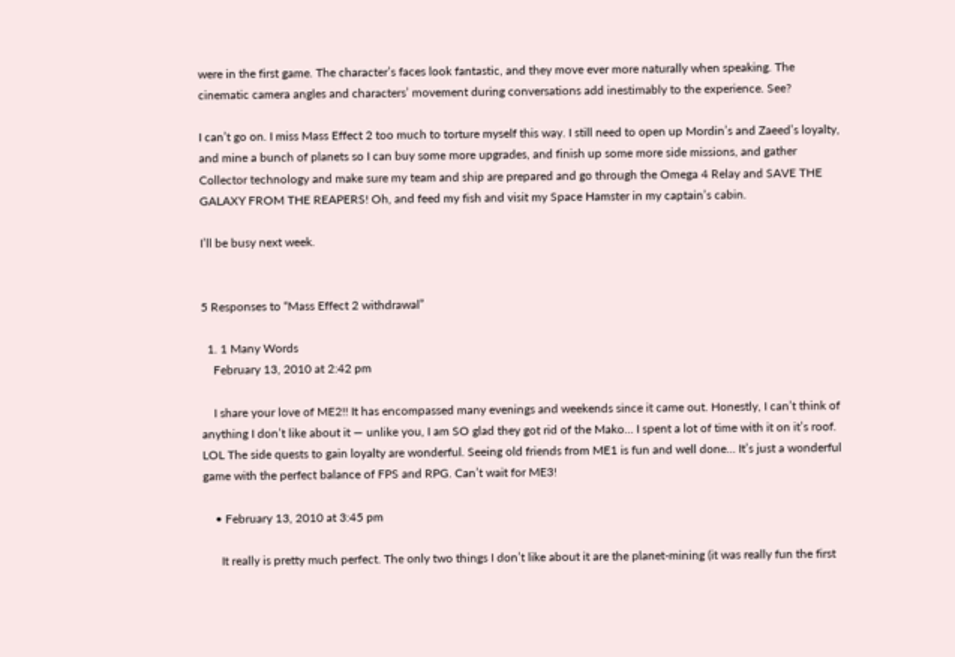were in the first game. The character’s faces look fantastic, and they move ever more naturally when speaking. The cinematic camera angles and characters’ movement during conversations add inestimably to the experience. See?

I can’t go on. I miss Mass Effect 2 too much to torture myself this way. I still need to open up Mordin’s and Zaeed’s loyalty, and mine a bunch of planets so I can buy some more upgrades, and finish up some more side missions, and gather Collector technology and make sure my team and ship are prepared and go through the Omega 4 Relay and SAVE THE GALAXY FROM THE REAPERS! Oh, and feed my fish and visit my Space Hamster in my captain’s cabin.

I’ll be busy next week.


5 Responses to “Mass Effect 2 withdrawal”

  1. 1 Many Words
    February 13, 2010 at 2:42 pm

    I share your love of ME2!! It has encompassed many evenings and weekends since it came out. Honestly, I can’t think of anything I don’t like about it — unlike you, I am SO glad they got rid of the Mako… I spent a lot of time with it on it’s roof. LOL The side quests to gain loyalty are wonderful. Seeing old friends from ME1 is fun and well done… It’s just a wonderful game with the perfect balance of FPS and RPG. Can’t wait for ME3!

    • February 13, 2010 at 3:45 pm

      It really is pretty much perfect. The only two things I don’t like about it are the planet-mining (it was really fun the first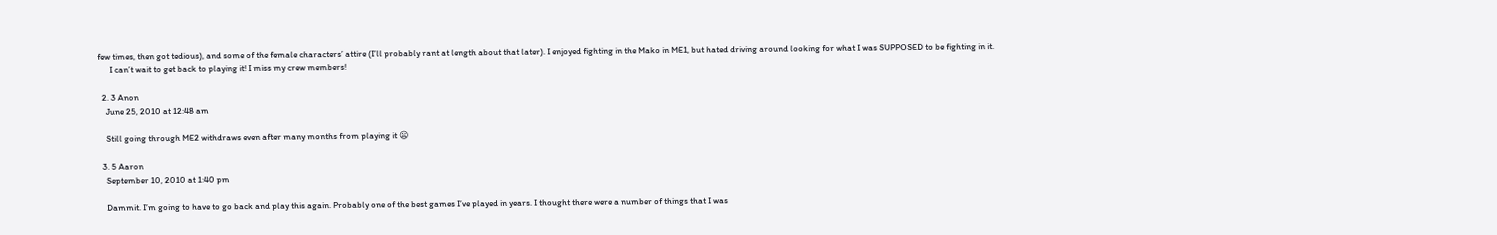few times, then got tedious), and some of the female characters’ attire (I’ll probably rant at length about that later). I enjoyed fighting in the Mako in ME1, but hated driving around looking for what I was SUPPOSED to be fighting in it.
      I can’t wait to get back to playing it! I miss my crew members!

  2. 3 Anon
    June 25, 2010 at 12:48 am

    Still going through ME2 withdraws even after many months from playing it 😦

  3. 5 Aaron
    September 10, 2010 at 1:40 pm

    Dammit. I’m going to have to go back and play this again. Probably one of the best games I’ve played in years. I thought there were a number of things that I was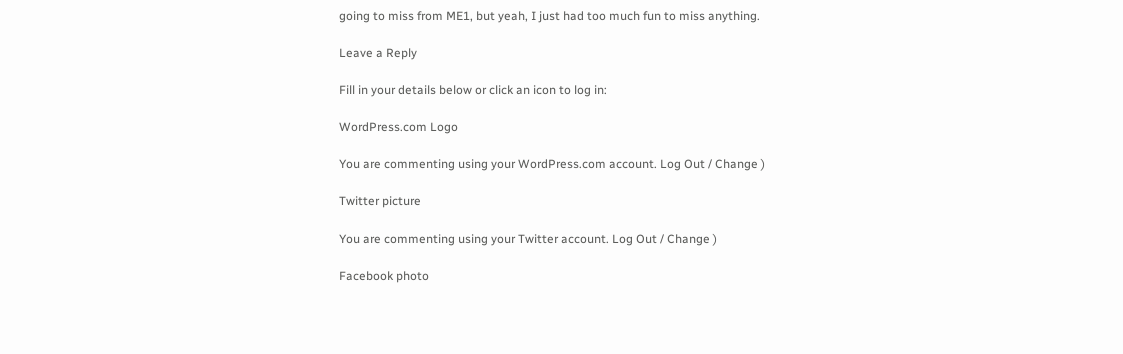going to miss from ME1, but yeah, I just had too much fun to miss anything.

Leave a Reply

Fill in your details below or click an icon to log in:

WordPress.com Logo

You are commenting using your WordPress.com account. Log Out / Change )

Twitter picture

You are commenting using your Twitter account. Log Out / Change )

Facebook photo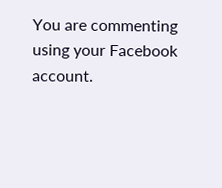You are commenting using your Facebook account.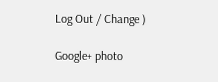Log Out / Change )

Google+ photo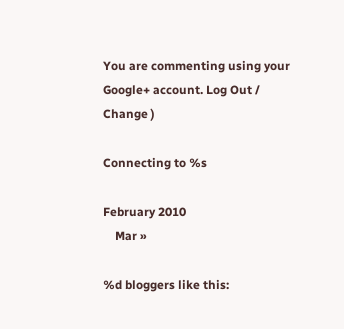You are commenting using your Google+ account. Log Out / Change )

Connecting to %s

February 2010
    Mar »

%d bloggers like this: